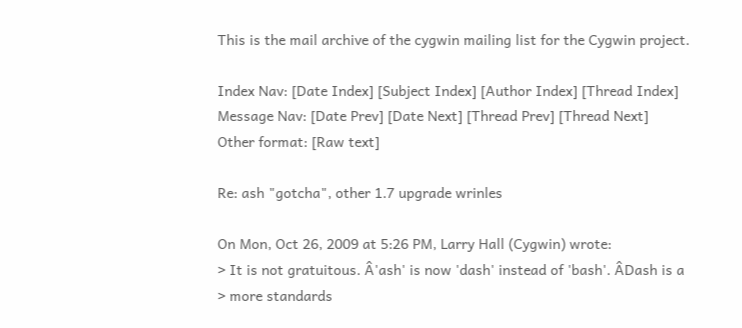This is the mail archive of the cygwin mailing list for the Cygwin project.

Index Nav: [Date Index] [Subject Index] [Author Index] [Thread Index]
Message Nav: [Date Prev] [Date Next] [Thread Prev] [Thread Next]
Other format: [Raw text]

Re: ash "gotcha", other 1.7 upgrade wrinles

On Mon, Oct 26, 2009 at 5:26 PM, Larry Hall (Cygwin) wrote:
> It is not gratuitous. Â'ash' is now 'dash' instead of 'bash'. ÂDash is a
> more standards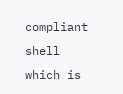compliant shell which is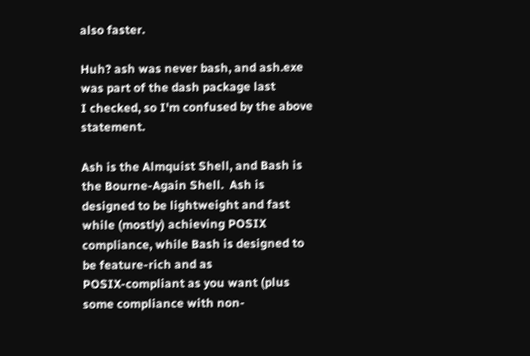also faster.

Huh? ash was never bash, and ash.exe was part of the dash package last
I checked, so I'm confused by the above statement.

Ash is the Almquist Shell, and Bash is the Bourne-Again Shell.  Ash is
designed to be lightweight and fast while (mostly) achieving POSIX
compliance, while Bash is designed to be feature-rich and as
POSIX-compliant as you want (plus some compliance with non-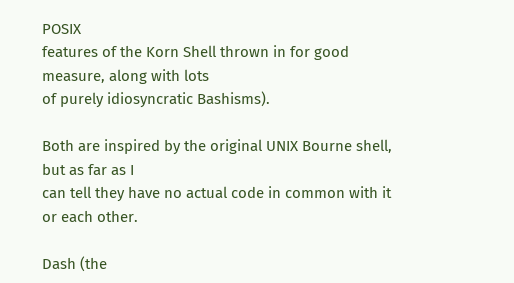POSIX
features of the Korn Shell thrown in for good measure, along with lots
of purely idiosyncratic Bashisms).

Both are inspired by the original UNIX Bourne shell, but as far as I
can tell they have no actual code in common with it or each other.

Dash (the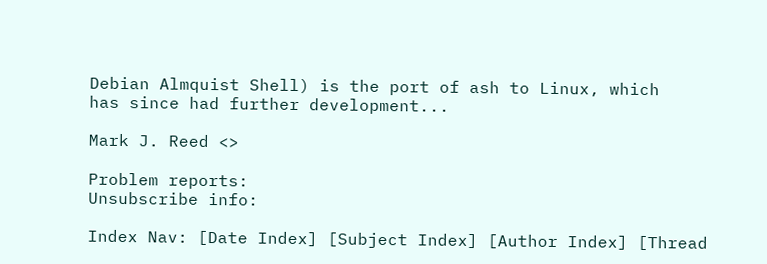Debian Almquist Shell) is the port of ash to Linux, which
has since had further development...

Mark J. Reed <>

Problem reports:
Unsubscribe info:

Index Nav: [Date Index] [Subject Index] [Author Index] [Thread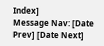Index]
Message Nav: [Date Prev] [Date Next]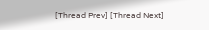[Thread Prev] [Thread Next]